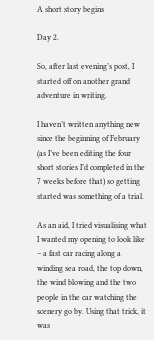A short story begins

Day 2.

So, after last evening’s post, I started off on another grand adventure in writing.

I haven’t written anything new since the beginning of February (as I’ve been editing the four short stories I’d completed in the 7 weeks before that) so getting started was something of a trial.

As an aid, I tried visualising what I wanted my opening to look like – a fast car racing along a winding sea road, the top down, the wind blowing and the two people in the car watching the scenery go by. Using that trick, it was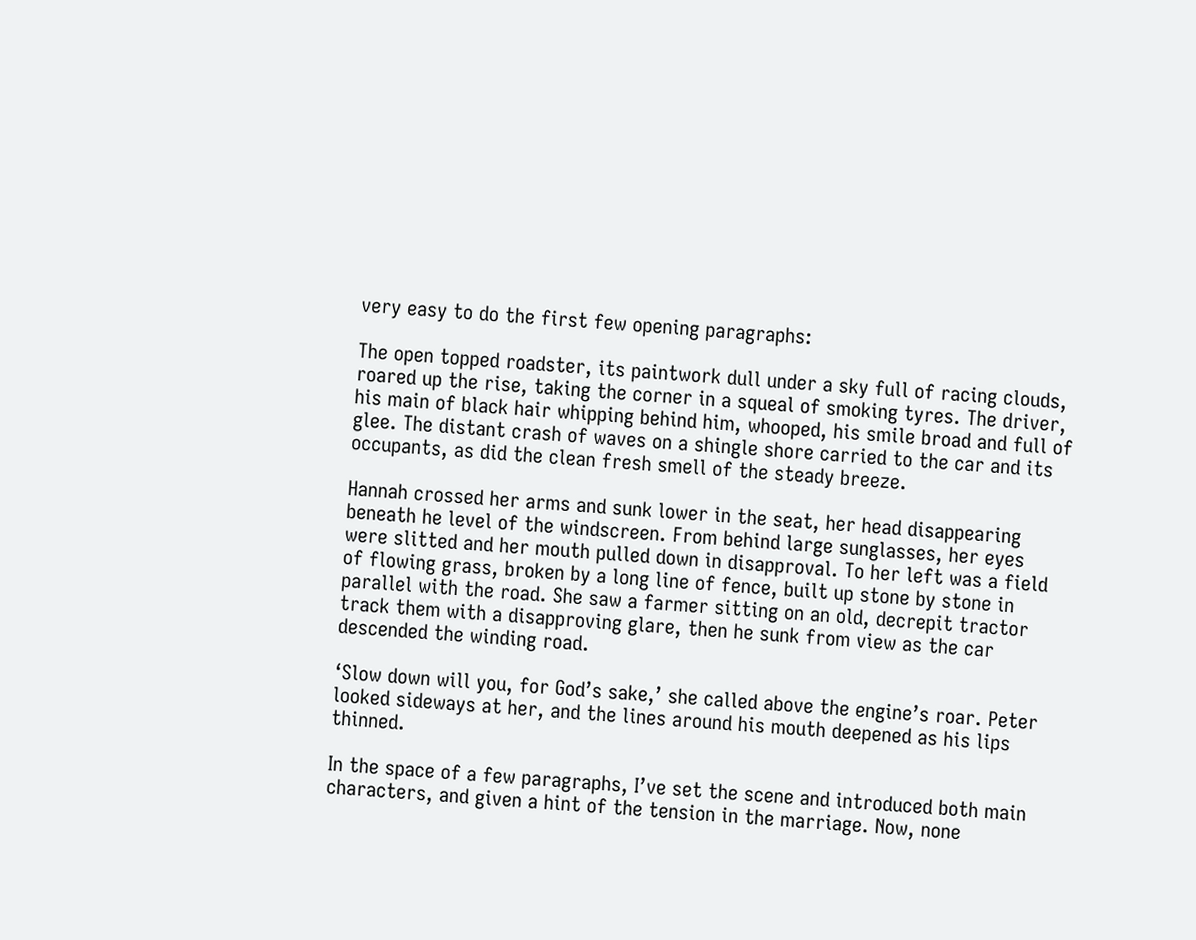very easy to do the first few opening paragraphs:

The open topped roadster, its paintwork dull under a sky full of racing clouds, roared up the rise, taking the corner in a squeal of smoking tyres. The driver, his main of black hair whipping behind him, whooped, his smile broad and full of glee. The distant crash of waves on a shingle shore carried to the car and its occupants, as did the clean fresh smell of the steady breeze.

Hannah crossed her arms and sunk lower in the seat, her head disappearing beneath he level of the windscreen. From behind large sunglasses, her eyes were slitted and her mouth pulled down in disapproval. To her left was a field of flowing grass, broken by a long line of fence, built up stone by stone in parallel with the road. She saw a farmer sitting on an old, decrepit tractor track them with a disapproving glare, then he sunk from view as the car descended the winding road.

‘Slow down will you, for God’s sake,’ she called above the engine’s roar. Peter looked sideways at her, and the lines around his mouth deepened as his lips thinned.

In the space of a few paragraphs, I’ve set the scene and introduced both main characters, and given a hint of the tension in the marriage. Now, none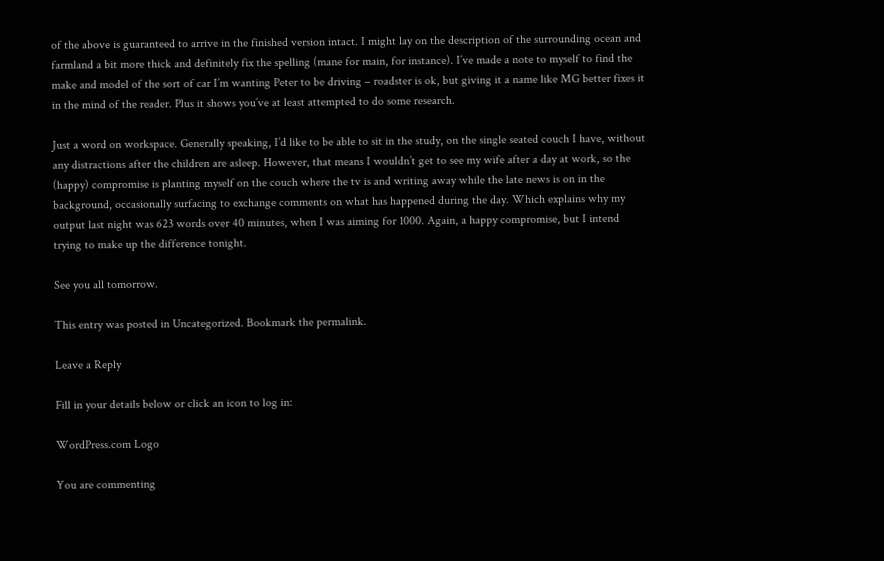of the above is guaranteed to arrive in the finished version intact. I might lay on the description of the surrounding ocean and farmland a bit more thick and definitely fix the spelling (mane for main, for instance). I’ve made a note to myself to find the make and model of the sort of car I’m wanting Peter to be driving – roadster is ok, but giving it a name like MG better fixes it in the mind of the reader. Plus it shows you’ve at least attempted to do some research.

Just a word on workspace. Generally speaking, I’d like to be able to sit in the study, on the single seated couch I have, without any distractions after the children are asleep. However, that means I wouldn’t get to see my wife after a day at work, so the (happy) compromise is planting myself on the couch where the tv is and writing away while the late news is on in the background, occasionally surfacing to exchange comments on what has happened during the day. Which explains why my output last night was 623 words over 40 minutes, when I was aiming for 1000. Again, a happy compromise, but I intend trying to make up the difference tonight.

See you all tomorrow.

This entry was posted in Uncategorized. Bookmark the permalink.

Leave a Reply

Fill in your details below or click an icon to log in:

WordPress.com Logo

You are commenting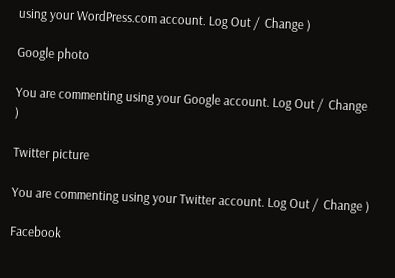using your WordPress.com account. Log Out /  Change )

Google photo

You are commenting using your Google account. Log Out /  Change )

Twitter picture

You are commenting using your Twitter account. Log Out /  Change )

Facebook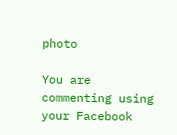photo

You are commenting using your Facebook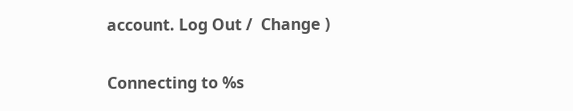account. Log Out /  Change )

Connecting to %s